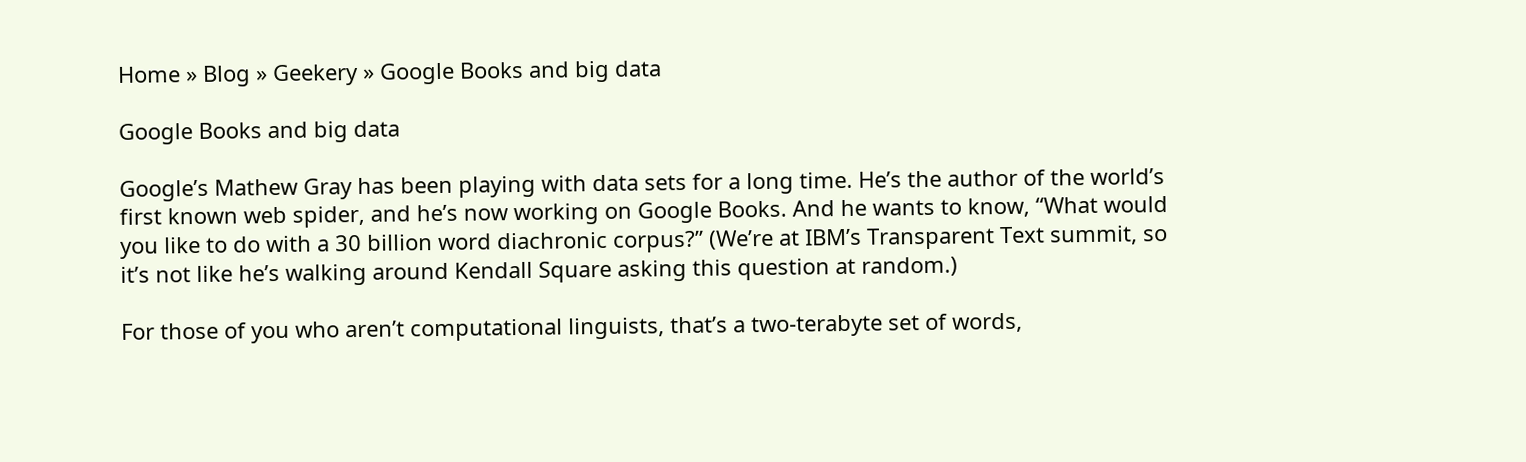Home » Blog » Geekery » Google Books and big data

Google Books and big data

Google’s Mathew Gray has been playing with data sets for a long time. He’s the author of the world’s first known web spider, and he’s now working on Google Books. And he wants to know, “What would you like to do with a 30 billion word diachronic corpus?” (We’re at IBM’s Transparent Text summit, so it’s not like he’s walking around Kendall Square asking this question at random.)

For those of you who aren’t computational linguists, that’s a two-terabyte set of words,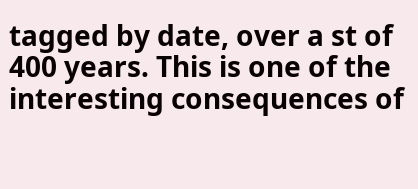tagged by date, over a st of 400 years. This is one of the interesting consequences of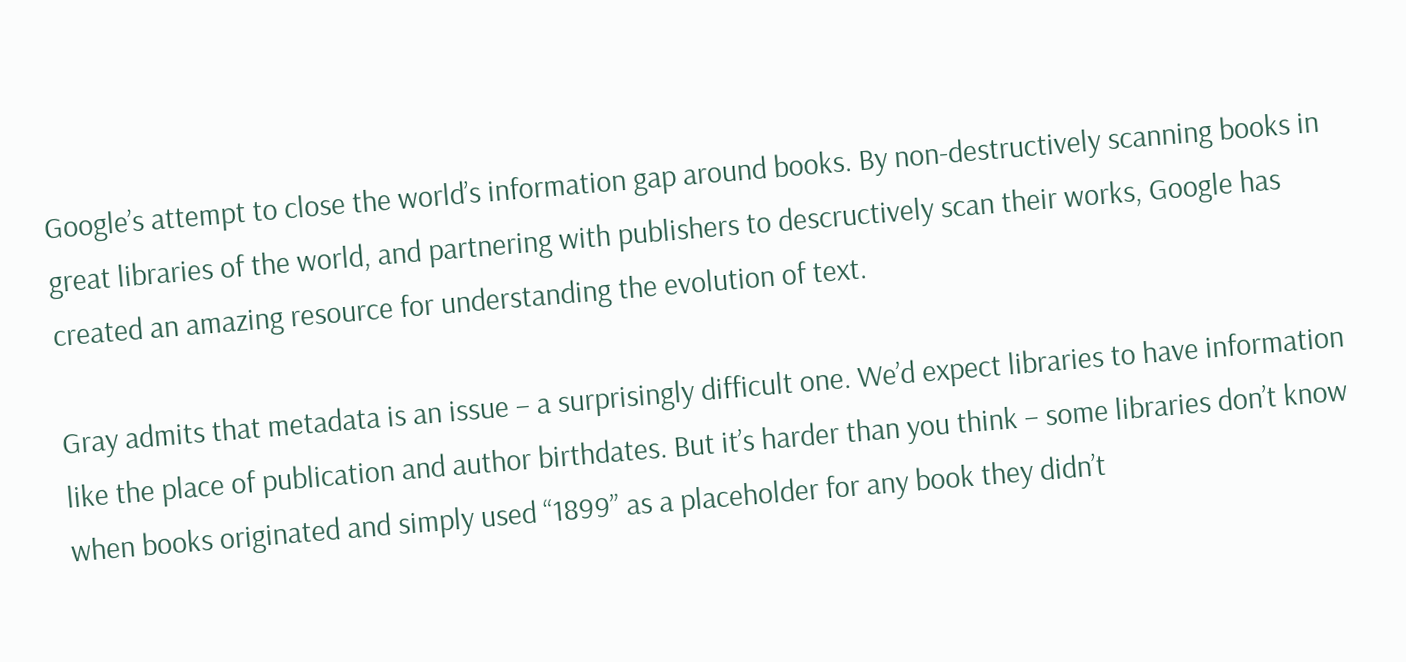Google’s attempt to close the world’s information gap around books. By non-destructively scanning books in great libraries of the world, and partnering with publishers to descructively scan their works, Google has created an amazing resource for understanding the evolution of text.

Gray admits that metadata is an issue – a surprisingly difficult one. We’d expect libraries to have information like the place of publication and author birthdates. But it’s harder than you think – some libraries don’t know when books originated and simply used “1899” as a placeholder for any book they didn’t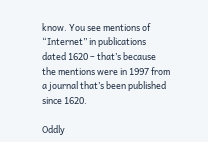know. You see mentions of “Internet” in publications dated 1620 – that’s because the mentions were in 1997 from a journal that’s been published since 1620.

Oddly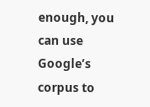enough, you can use Google’s corpus to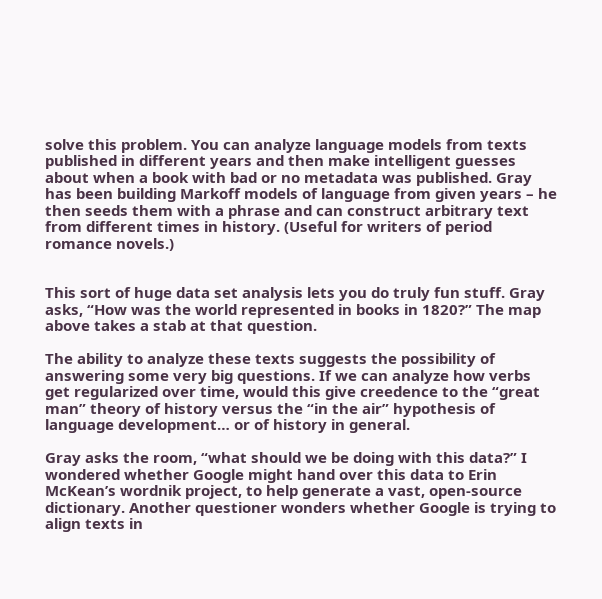solve this problem. You can analyze language models from texts published in different years and then make intelligent guesses about when a book with bad or no metadata was published. Gray has been building Markoff models of language from given years – he then seeds them with a phrase and can construct arbitrary text from different times in history. (Useful for writers of period romance novels.)


This sort of huge data set analysis lets you do truly fun stuff. Gray asks, “How was the world represented in books in 1820?” The map above takes a stab at that question.

The ability to analyze these texts suggests the possibility of answering some very big questions. If we can analyze how verbs get regularized over time, would this give creedence to the “great man” theory of history versus the “in the air” hypothesis of language development… or of history in general.

Gray asks the room, “what should we be doing with this data?” I wondered whether Google might hand over this data to Erin McKean’s wordnik project, to help generate a vast, open-source dictionary. Another questioner wonders whether Google is trying to align texts in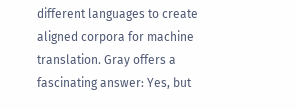different languages to create aligned corpora for machine translation. Gray offers a fascinating answer: Yes, but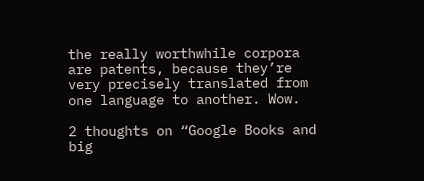the really worthwhile corpora are patents, because they’re very precisely translated from one language to another. Wow.

2 thoughts on “Google Books and big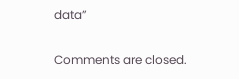data”

Comments are closed.